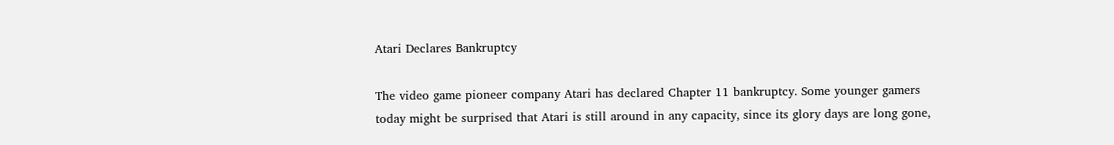Atari Declares Bankruptcy

The video game pioneer company Atari has declared Chapter 11 bankruptcy. Some younger gamers today might be surprised that Atari is still around in any capacity, since its glory days are long gone,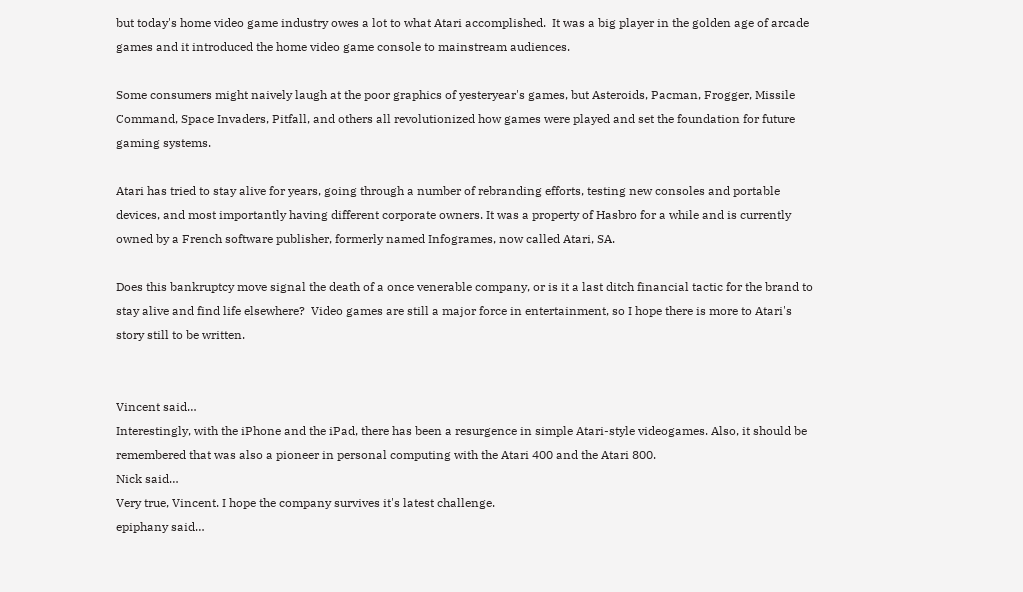but today's home video game industry owes a lot to what Atari accomplished.  It was a big player in the golden age of arcade games and it introduced the home video game console to mainstream audiences.

Some consumers might naively laugh at the poor graphics of yesteryear's games, but Asteroids, Pacman, Frogger, Missile Command, Space Invaders, Pitfall, and others all revolutionized how games were played and set the foundation for future gaming systems.

Atari has tried to stay alive for years, going through a number of rebranding efforts, testing new consoles and portable devices, and most importantly having different corporate owners. It was a property of Hasbro for a while and is currently owned by a French software publisher, formerly named Infogrames, now called Atari, SA.

Does this bankruptcy move signal the death of a once venerable company, or is it a last ditch financial tactic for the brand to stay alive and find life elsewhere?  Video games are still a major force in entertainment, so I hope there is more to Atari's story still to be written.


Vincent said…
Interestingly, with the iPhone and the iPad, there has been a resurgence in simple Atari-style videogames. Also, it should be remembered that was also a pioneer in personal computing with the Atari 400 and the Atari 800.
Nick said…
Very true, Vincent. I hope the company survives it's latest challenge.
epiphany said…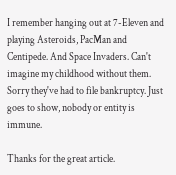I remember hanging out at 7-Eleven and playing Asteroids, PacMan and Centipede. And Space Invaders. Can't imagine my childhood without them. Sorry they've had to file bankruptcy. Just goes to show, nobody or entity is immune.

Thanks for the great article.